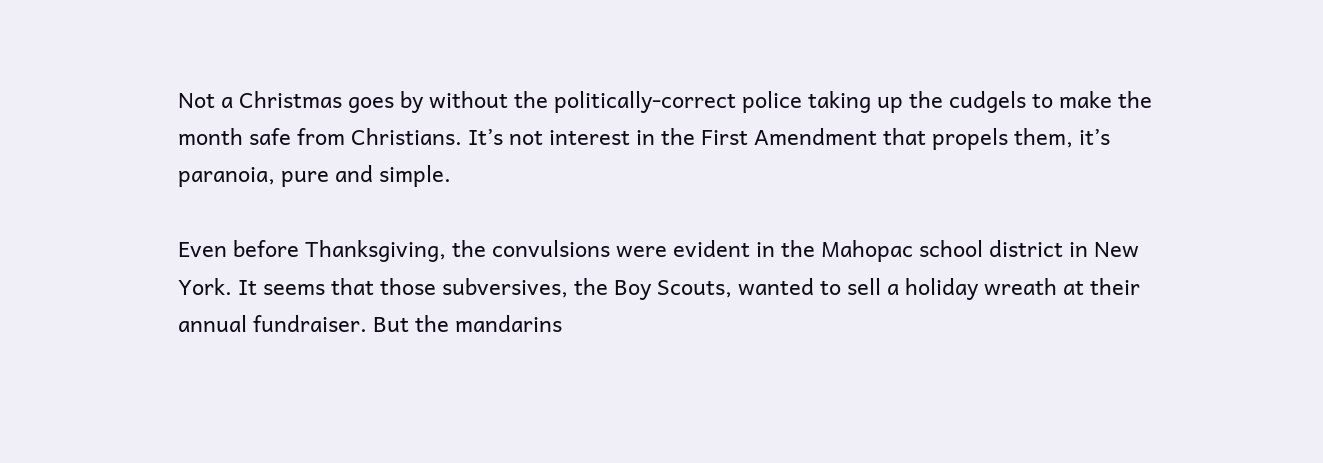Not a Christmas goes by without the politically-correct police taking up the cudgels to make the month safe from Christians. It’s not interest in the First Amendment that propels them, it’s paranoia, pure and simple.

Even before Thanksgiving, the convulsions were evident in the Mahopac school district in New York. It seems that those subversives, the Boy Scouts, wanted to sell a holiday wreath at their annual fundraiser. But the mandarins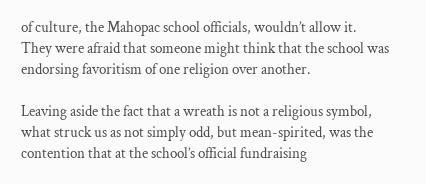of culture, the Mahopac school officials, wouldn’t allow it. They were afraid that someone might think that the school was endorsing favoritism of one religion over another.

Leaving aside the fact that a wreath is not a religious symbol, what struck us as not simply odd, but mean-spirited, was the contention that at the school’s official fundraising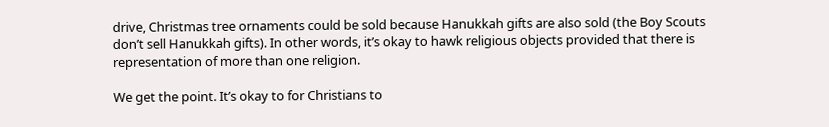drive, Christmas tree ornaments could be sold because Hanukkah gifts are also sold (the Boy Scouts don’t sell Hanukkah gifts). In other words, it’s okay to hawk religious objects provided that there is representation of more than one religion.

We get the point. It’s okay to for Christians to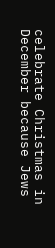celebrate Christmas in December because Jews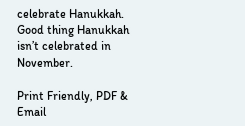celebrate Hanukkah. Good thing Hanukkah isn’t celebrated in November.

Print Friendly, PDF & Email